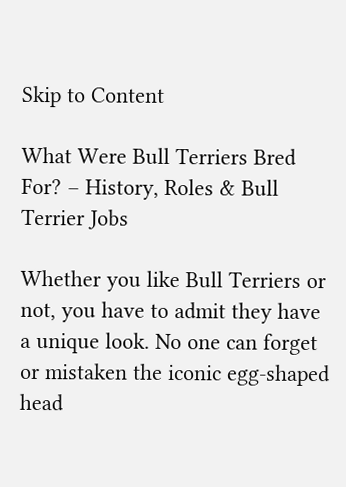Skip to Content

What Were Bull Terriers Bred For? – History, Roles & Bull Terrier Jobs

Whether you like Bull Terriers or not, you have to admit they have a unique look. No one can forget or mistaken the iconic egg-shaped head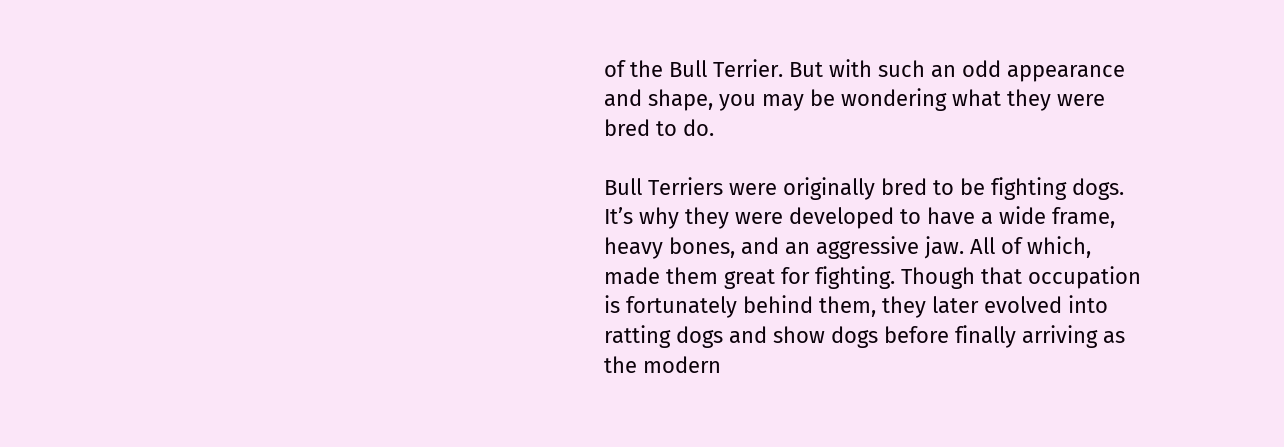of the Bull Terrier. But with such an odd appearance and shape, you may be wondering what they were bred to do.

Bull Terriers were originally bred to be fighting dogs. It’s why they were developed to have a wide frame, heavy bones, and an aggressive jaw. All of which, made them great for fighting. Though that occupation is fortunately behind them, they later evolved into ratting dogs and show dogs before finally arriving as the modern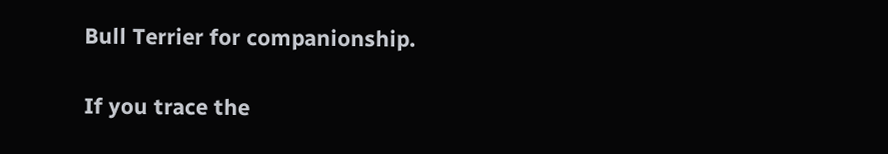Bull Terrier for companionship.

If you trace the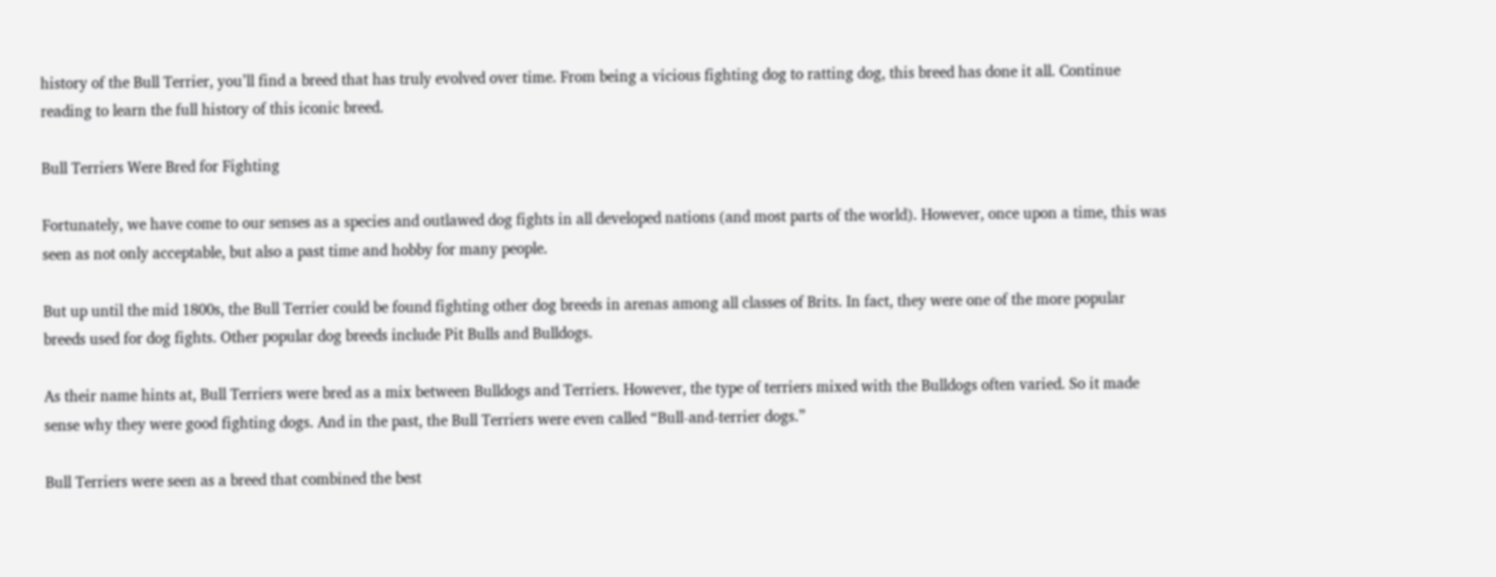history of the Bull Terrier, you’ll find a breed that has truly evolved over time. From being a vicious fighting dog to ratting dog, this breed has done it all. Continue reading to learn the full history of this iconic breed.

Bull Terriers Were Bred for Fighting

Fortunately, we have come to our senses as a species and outlawed dog fights in all developed nations (and most parts of the world). However, once upon a time, this was seen as not only acceptable, but also a past time and hobby for many people.

But up until the mid 1800s, the Bull Terrier could be found fighting other dog breeds in arenas among all classes of Brits. In fact, they were one of the more popular breeds used for dog fights. Other popular dog breeds include Pit Bulls and Bulldogs.

As their name hints at, Bull Terriers were bred as a mix between Bulldogs and Terriers. However, the type of terriers mixed with the Bulldogs often varied. So it made sense why they were good fighting dogs. And in the past, the Bull Terriers were even called “Bull-and-terrier dogs.”

Bull Terriers were seen as a breed that combined the best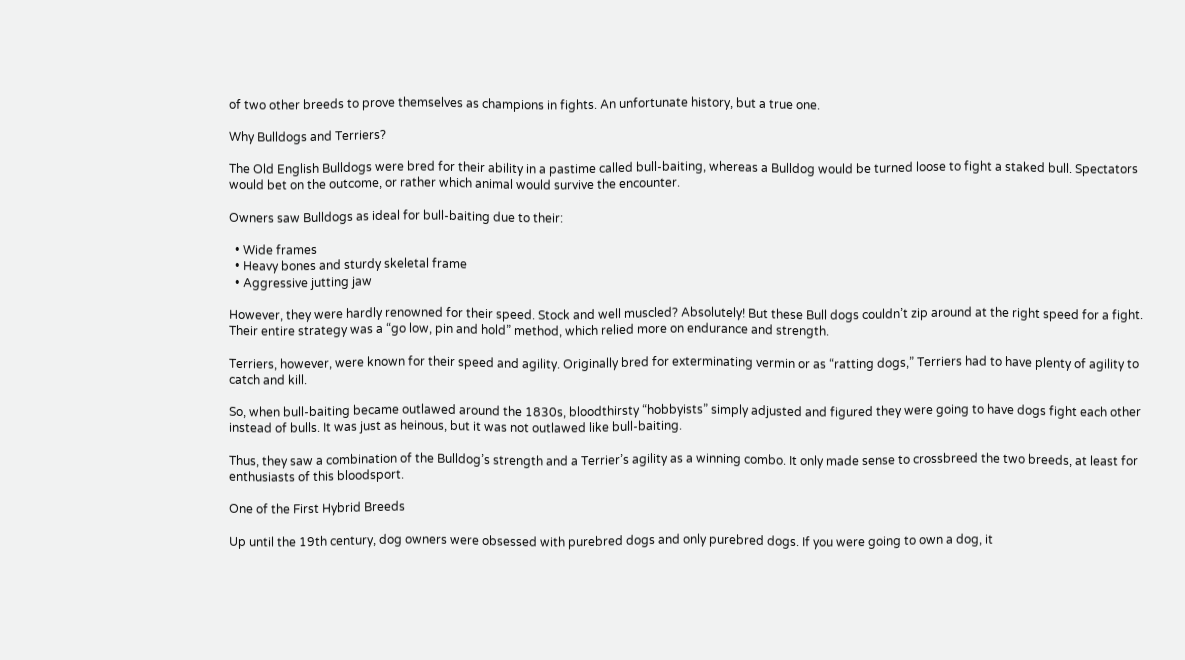of two other breeds to prove themselves as champions in fights. An unfortunate history, but a true one.

Why Bulldogs and Terriers?

The Old English Bulldogs were bred for their ability in a pastime called bull-baiting, whereas a Bulldog would be turned loose to fight a staked bull. Spectators would bet on the outcome, or rather which animal would survive the encounter.

Owners saw Bulldogs as ideal for bull-baiting due to their:

  • Wide frames
  • Heavy bones and sturdy skeletal frame
  • Aggressive jutting jaw

However, they were hardly renowned for their speed. Stock and well muscled? Absolutely! But these Bull dogs couldn’t zip around at the right speed for a fight. Their entire strategy was a “go low, pin and hold” method, which relied more on endurance and strength.

Terriers, however, were known for their speed and agility. Originally bred for exterminating vermin or as “ratting dogs,” Terriers had to have plenty of agility to catch and kill.

So, when bull-baiting became outlawed around the 1830s, bloodthirsty “hobbyists” simply adjusted and figured they were going to have dogs fight each other instead of bulls. It was just as heinous, but it was not outlawed like bull-baiting.

Thus, they saw a combination of the Bulldog’s strength and a Terrier’s agility as a winning combo. It only made sense to crossbreed the two breeds, at least for enthusiasts of this bloodsport.

One of the First Hybrid Breeds

Up until the 19th century, dog owners were obsessed with purebred dogs and only purebred dogs. If you were going to own a dog, it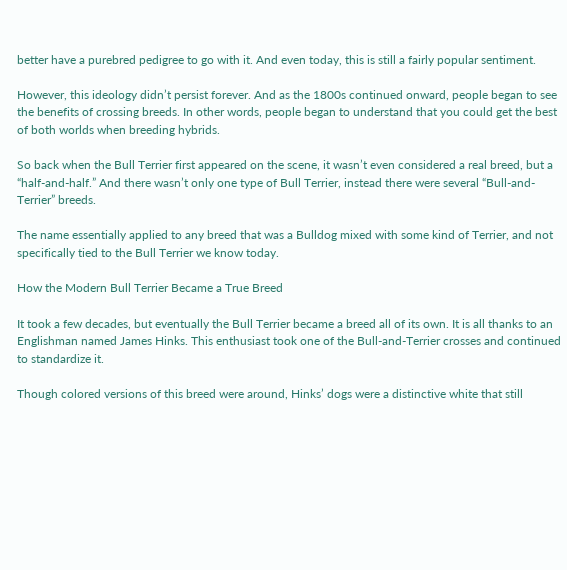better have a purebred pedigree to go with it. And even today, this is still a fairly popular sentiment.

However, this ideology didn’t persist forever. And as the 1800s continued onward, people began to see the benefits of crossing breeds. In other words, people began to understand that you could get the best of both worlds when breeding hybrids.

So back when the Bull Terrier first appeared on the scene, it wasn’t even considered a real breed, but a “half-and-half.” And there wasn’t only one type of Bull Terrier, instead there were several “Bull-and-Terrier” breeds.

The name essentially applied to any breed that was a Bulldog mixed with some kind of Terrier, and not specifically tied to the Bull Terrier we know today.

How the Modern Bull Terrier Became a True Breed

It took a few decades, but eventually the Bull Terrier became a breed all of its own. It is all thanks to an Englishman named James Hinks. This enthusiast took one of the Bull-and-Terrier crosses and continued to standardize it.

Though colored versions of this breed were around, Hinks’ dogs were a distinctive white that still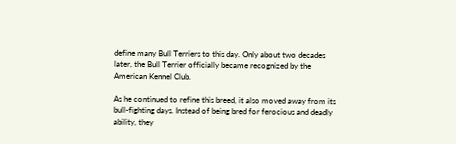define many Bull Terriers to this day. Only about two decades later, the Bull Terrier officially became recognized by the American Kennel Club.

As he continued to refine this breed, it also moved away from its bull-fighting days. Instead of being bred for ferocious and deadly ability, they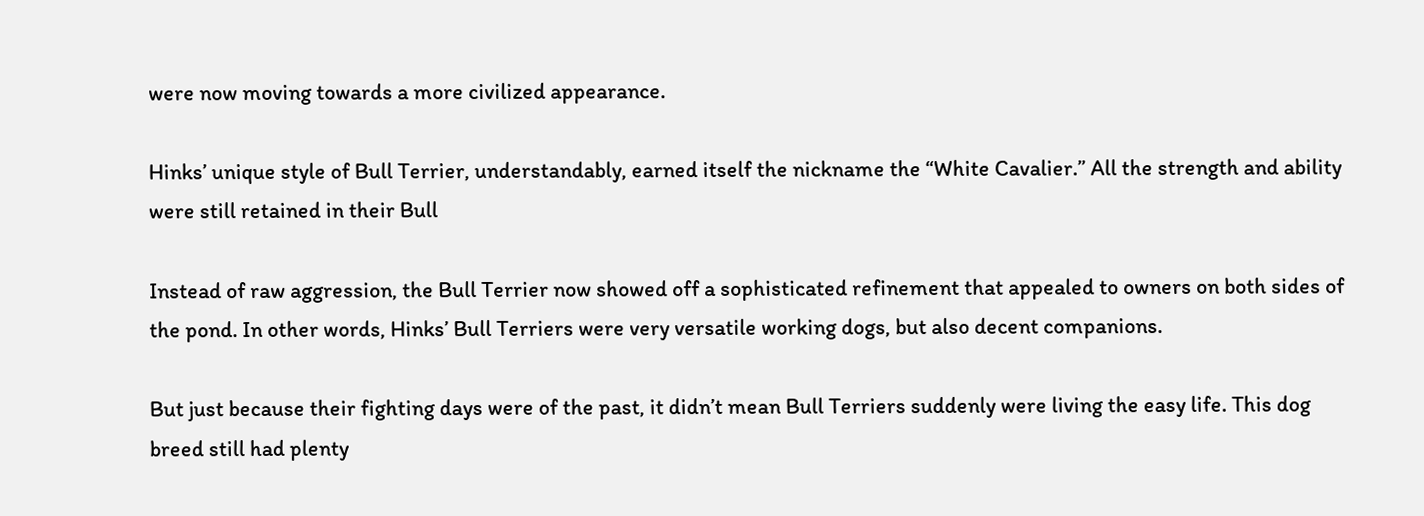were now moving towards a more civilized appearance.

Hinks’ unique style of Bull Terrier, understandably, earned itself the nickname the “White Cavalier.” All the strength and ability were still retained in their Bull

Instead of raw aggression, the Bull Terrier now showed off a sophisticated refinement that appealed to owners on both sides of the pond. In other words, Hinks’ Bull Terriers were very versatile working dogs, but also decent companions.

But just because their fighting days were of the past, it didn’t mean Bull Terriers suddenly were living the easy life. This dog breed still had plenty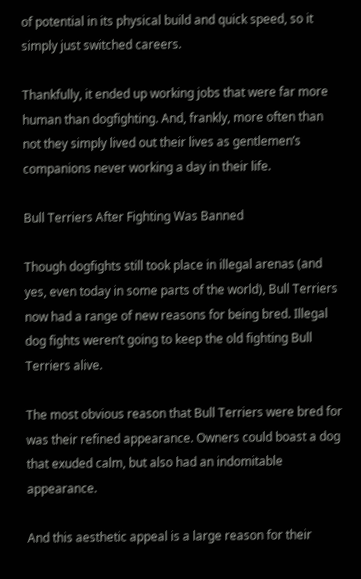of potential in its physical build and quick speed, so it simply just switched careers.

Thankfully, it ended up working jobs that were far more human than dogfighting. And, frankly, more often than not they simply lived out their lives as gentlemen’s companions never working a day in their life.

Bull Terriers After Fighting Was Banned

Though dogfights still took place in illegal arenas (and yes, even today in some parts of the world), Bull Terriers now had a range of new reasons for being bred. Illegal dog fights weren’t going to keep the old fighting Bull Terriers alive.

The most obvious reason that Bull Terriers were bred for was their refined appearance. Owners could boast a dog that exuded calm, but also had an indomitable appearance.

And this aesthetic appeal is a large reason for their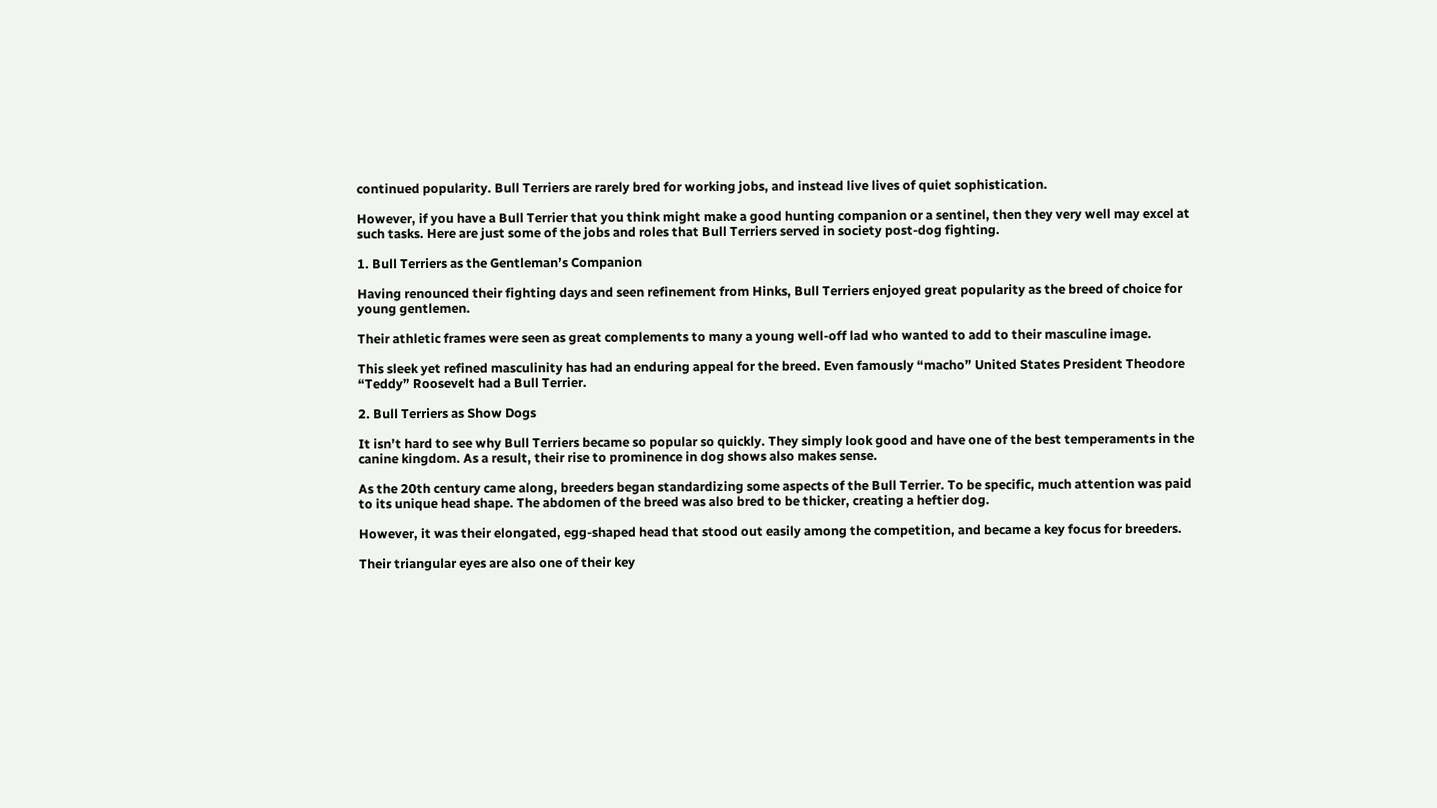continued popularity. Bull Terriers are rarely bred for working jobs, and instead live lives of quiet sophistication.

However, if you have a Bull Terrier that you think might make a good hunting companion or a sentinel, then they very well may excel at such tasks. Here are just some of the jobs and roles that Bull Terriers served in society post-dog fighting.

1. Bull Terriers as the Gentleman’s Companion

Having renounced their fighting days and seen refinement from Hinks, Bull Terriers enjoyed great popularity as the breed of choice for young gentlemen.

Their athletic frames were seen as great complements to many a young well-off lad who wanted to add to their masculine image.

This sleek yet refined masculinity has had an enduring appeal for the breed. Even famously “macho” United States President Theodore “Teddy” Roosevelt had a Bull Terrier.

2. Bull Terriers as Show Dogs

It isn’t hard to see why Bull Terriers became so popular so quickly. They simply look good and have one of the best temperaments in the canine kingdom. As a result, their rise to prominence in dog shows also makes sense.

As the 20th century came along, breeders began standardizing some aspects of the Bull Terrier. To be specific, much attention was paid to its unique head shape. The abdomen of the breed was also bred to be thicker, creating a heftier dog.

However, it was their elongated, egg-shaped head that stood out easily among the competition, and became a key focus for breeders.

Their triangular eyes are also one of their key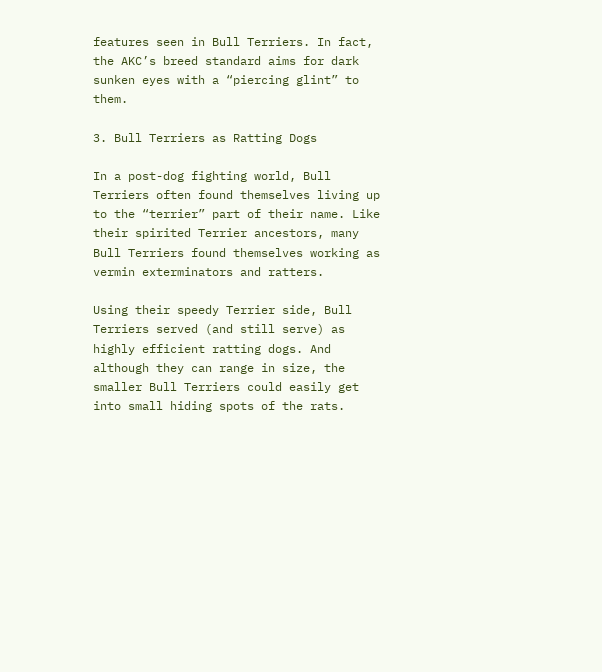features seen in Bull Terriers. In fact, the AKC’s breed standard aims for dark sunken eyes with a “piercing glint” to them.

3. Bull Terriers as Ratting Dogs

In a post-dog fighting world, Bull Terriers often found themselves living up to the “terrier” part of their name. Like their spirited Terrier ancestors, many Bull Terriers found themselves working as vermin exterminators and ratters.

Using their speedy Terrier side, Bull Terriers served (and still serve) as highly efficient ratting dogs. And although they can range in size, the smaller Bull Terriers could easily get into small hiding spots of the rats.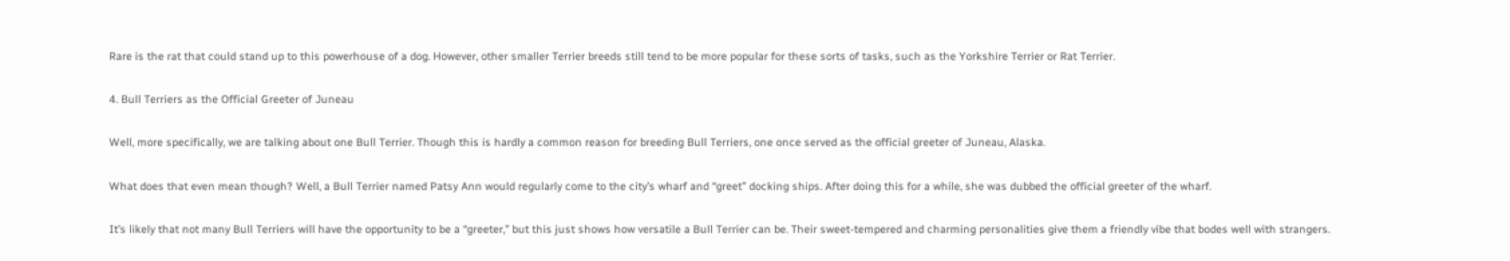Rare is the rat that could stand up to this powerhouse of a dog. However, other smaller Terrier breeds still tend to be more popular for these sorts of tasks, such as the Yorkshire Terrier or Rat Terrier.

4. Bull Terriers as the Official Greeter of Juneau

Well, more specifically, we are talking about one Bull Terrier. Though this is hardly a common reason for breeding Bull Terriers, one once served as the official greeter of Juneau, Alaska.

What does that even mean though? Well, a Bull Terrier named Patsy Ann would regularly come to the city’s wharf and “greet” docking ships. After doing this for a while, she was dubbed the official greeter of the wharf.

It’s likely that not many Bull Terriers will have the opportunity to be a “greeter,” but this just shows how versatile a Bull Terrier can be. Their sweet-tempered and charming personalities give them a friendly vibe that bodes well with strangers.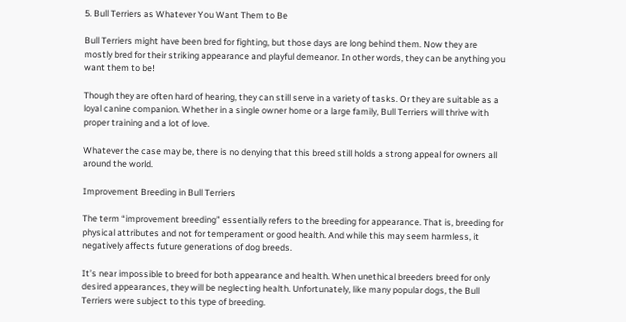5. Bull Terriers as Whatever You Want Them to Be

Bull Terriers might have been bred for fighting, but those days are long behind them. Now they are mostly bred for their striking appearance and playful demeanor. In other words, they can be anything you want them to be!

Though they are often hard of hearing, they can still serve in a variety of tasks. Or they are suitable as a loyal canine companion. Whether in a single owner home or a large family, Bull Terriers will thrive with proper training and a lot of love.

Whatever the case may be, there is no denying that this breed still holds a strong appeal for owners all around the world.

Improvement Breeding in Bull Terriers

The term “improvement breeding” essentially refers to the breeding for appearance. That is, breeding for physical attributes and not for temperament or good health. And while this may seem harmless, it negatively affects future generations of dog breeds.

It’s near impossible to breed for both appearance and health. When unethical breeders breed for only desired appearances, they will be neglecting health. Unfortunately, like many popular dogs, the Bull Terriers were subject to this type of breeding.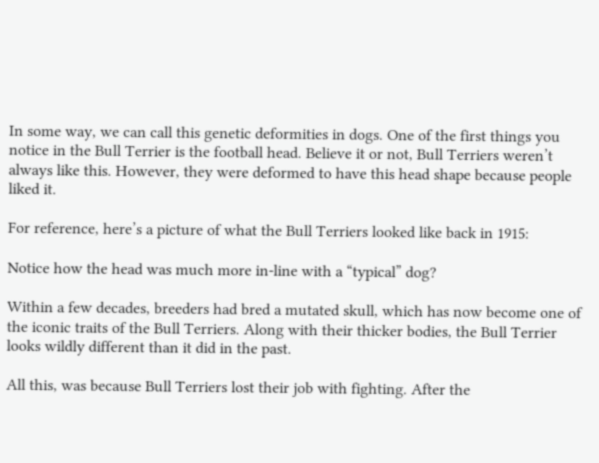In some way, we can call this genetic deformities in dogs. One of the first things you notice in the Bull Terrier is the football head. Believe it or not, Bull Terriers weren’t always like this. However, they were deformed to have this head shape because people liked it.

For reference, here’s a picture of what the Bull Terriers looked like back in 1915:

Notice how the head was much more in-line with a “typical” dog?

Within a few decades, breeders had bred a mutated skull, which has now become one of the iconic traits of the Bull Terriers. Along with their thicker bodies, the Bull Terrier looks wildly different than it did in the past.

All this, was because Bull Terriers lost their job with fighting. After the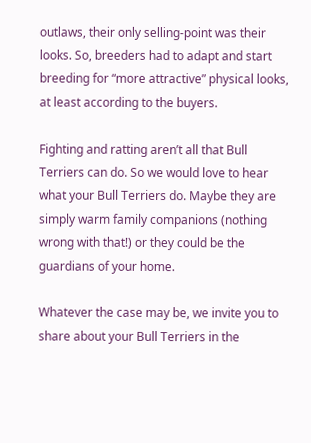outlaws, their only selling-point was their looks. So, breeders had to adapt and start breeding for “more attractive” physical looks, at least according to the buyers.

Fighting and ratting aren’t all that Bull Terriers can do. So we would love to hear what your Bull Terriers do. Maybe they are simply warm family companions (nothing wrong with that!) or they could be the guardians of your home.

Whatever the case may be, we invite you to share about your Bull Terriers in the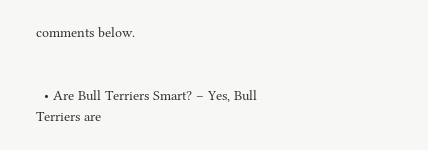comments below.


  • Are Bull Terriers Smart? – Yes, Bull Terriers are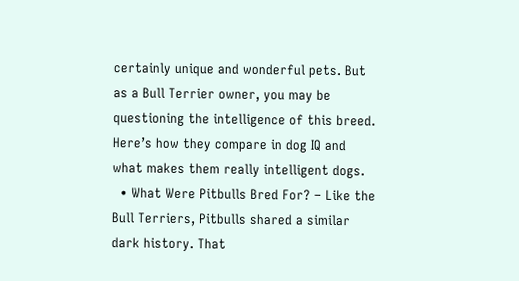certainly unique and wonderful pets. But as a Bull Terrier owner, you may be questioning the intelligence of this breed. Here’s how they compare in dog IQ and what makes them really intelligent dogs.
  • What Were Pitbulls Bred For? – Like the Bull Terriers, Pitbulls shared a similar dark history. That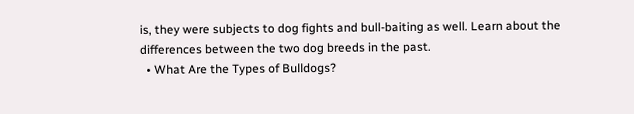is, they were subjects to dog fights and bull-baiting as well. Learn about the differences between the two dog breeds in the past.
  • What Are the Types of Bulldogs?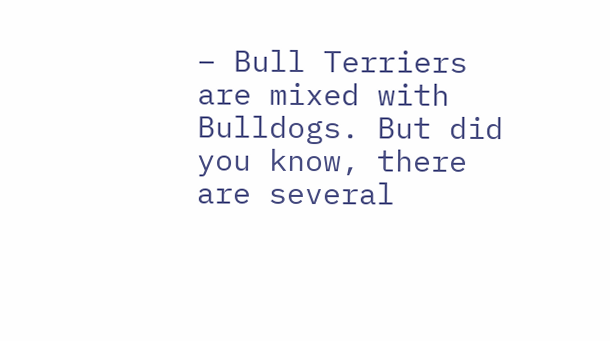– Bull Terriers are mixed with Bulldogs. But did you know, there are several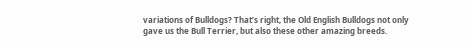variations of Bulldogs? That’s right, the Old English Bulldogs not only gave us the Bull Terrier, but also these other amazing breeds.